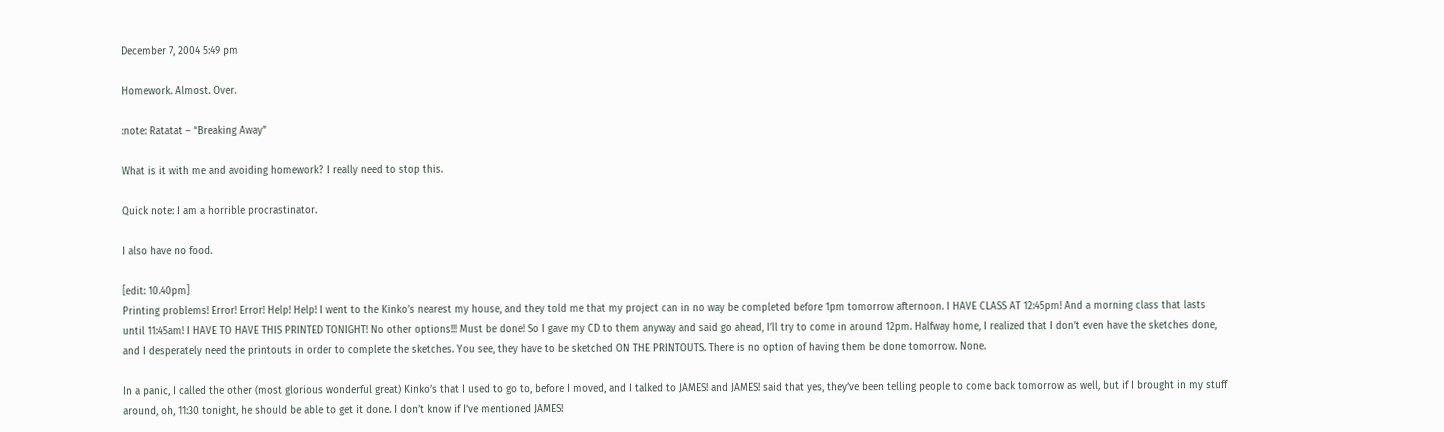December 7, 2004 5:49 pm

Homework. Almost. Over.

:note: Ratatat – “Breaking Away”

What is it with me and avoiding homework? I really need to stop this.

Quick note: I am a horrible procrastinator.

I also have no food.

[edit: 10.40pm]
Printing problems! Error! Error! Help! Help! I went to the Kinko’s nearest my house, and they told me that my project can in no way be completed before 1pm tomorrow afternoon. I HAVE CLASS AT 12:45pm! And a morning class that lasts until 11:45am! I HAVE TO HAVE THIS PRINTED TONIGHT! No other options!!! Must be done! So I gave my CD to them anyway and said go ahead, I’ll try to come in around 12pm. Halfway home, I realized that I don’t even have the sketches done, and I desperately need the printouts in order to complete the sketches. You see, they have to be sketched ON THE PRINTOUTS. There is no option of having them be done tomorrow. None.

In a panic, I called the other (most glorious wonderful great) Kinko’s that I used to go to, before I moved, and I talked to JAMES! and JAMES! said that yes, they’ve been telling people to come back tomorrow as well, but if I brought in my stuff around, oh, 11:30 tonight, he should be able to get it done. I don’t know if I’ve mentioned JAMES!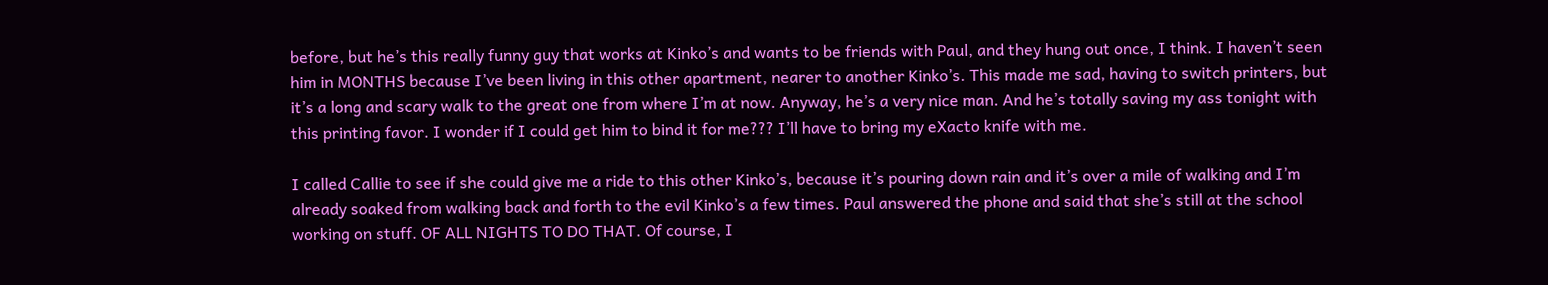before, but he’s this really funny guy that works at Kinko’s and wants to be friends with Paul, and they hung out once, I think. I haven’t seen him in MONTHS because I’ve been living in this other apartment, nearer to another Kinko’s. This made me sad, having to switch printers, but it’s a long and scary walk to the great one from where I’m at now. Anyway, he’s a very nice man. And he’s totally saving my ass tonight with this printing favor. I wonder if I could get him to bind it for me??? I’ll have to bring my eXacto knife with me.

I called Callie to see if she could give me a ride to this other Kinko’s, because it’s pouring down rain and it’s over a mile of walking and I’m already soaked from walking back and forth to the evil Kinko’s a few times. Paul answered the phone and said that she’s still at the school working on stuff. OF ALL NIGHTS TO DO THAT. Of course, I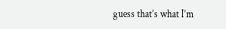guess that’s what I’m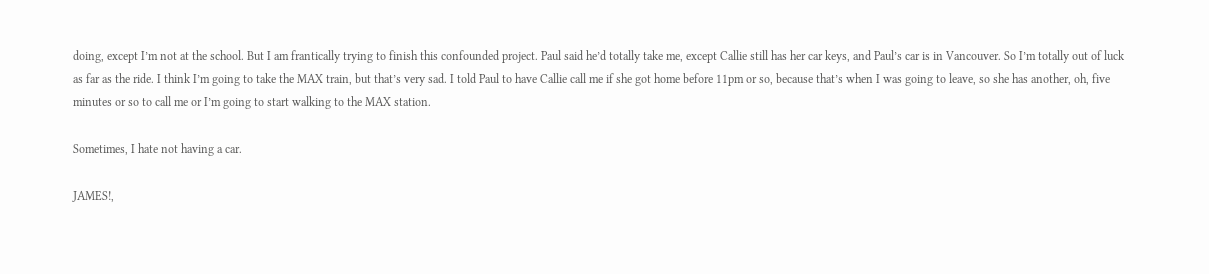doing, except I’m not at the school. But I am frantically trying to finish this confounded project. Paul said he’d totally take me, except Callie still has her car keys, and Paul’s car is in Vancouver. So I’m totally out of luck as far as the ride. I think I’m going to take the MAX train, but that’s very sad. I told Paul to have Callie call me if she got home before 11pm or so, because that’s when I was going to leave, so she has another, oh, five minutes or so to call me or I’m going to start walking to the MAX station.

Sometimes, I hate not having a car.

JAMES!,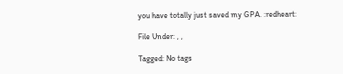you have totally just saved my GPA. :redheart:

File Under: , ,

Tagged: No tags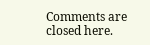Comments are closed here.